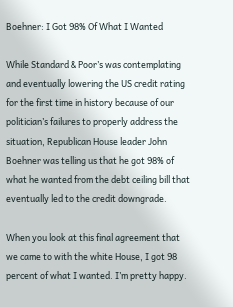Boehner: I Got 98% Of What I Wanted

While Standard & Poor’s was contemplating and eventually lowering the US credit rating for the first time in history because of our politician’s failures to properly address the situation, Republican House leader John Boehner was telling us that he got 98% of what he wanted from the debt ceiling bill that eventually led to the credit downgrade.

When you look at this final agreement that we came to with the white House, I got 98 percent of what I wanted. I’m pretty happy.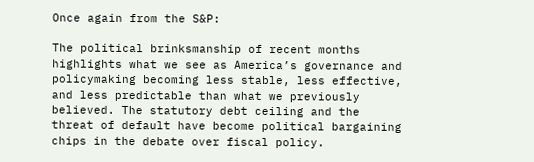Once again from the S&P:

The political brinksmanship of recent months highlights what we see as America’s governance and policymaking becoming less stable, less effective, and less predictable than what we previously believed. The statutory debt ceiling and the threat of default have become political bargaining chips in the debate over fiscal policy.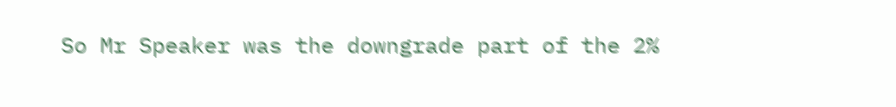So Mr Speaker was the downgrade part of the 2%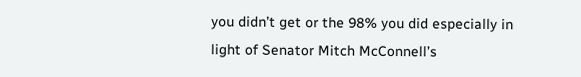you didn’t get or the 98% you did especially in light of Senator Mitch McConnell’s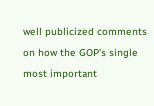well publicized comments on how the GOP’s single most important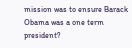mission was to ensure Barack Obama was a one term president?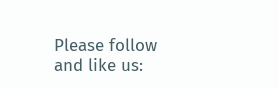Please follow and like us: